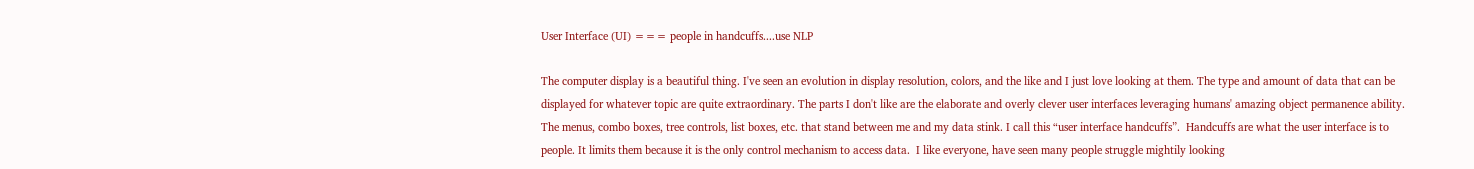User Interface (UI) === people in handcuffs....use NLP

The computer display is a beautiful thing. I've seen an evolution in display resolution, colors, and the like and I just love looking at them. The type and amount of data that can be displayed for whatever topic are quite extraordinary. The parts I don't like are the elaborate and overly clever user interfaces leveraging humans' amazing object permanence ability.  The menus, combo boxes, tree controls, list boxes, etc. that stand between me and my data stink. I call this “user interface handcuffs”.  Handcuffs are what the user interface is to people. It limits them because it is the only control mechanism to access data.  I like everyone, have seen many people struggle mightily looking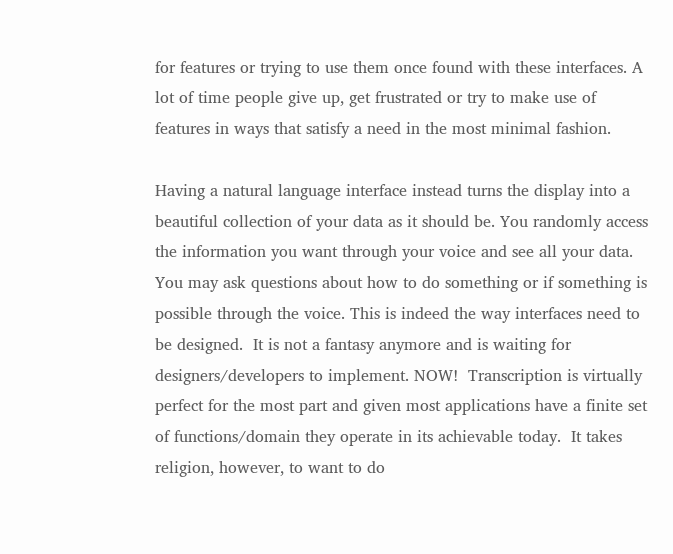for features or trying to use them once found with these interfaces. A lot of time people give up, get frustrated or try to make use of features in ways that satisfy a need in the most minimal fashion.

Having a natural language interface instead turns the display into a beautiful collection of your data as it should be. You randomly access the information you want through your voice and see all your data. You may ask questions about how to do something or if something is possible through the voice. This is indeed the way interfaces need to be designed.  It is not a fantasy anymore and is waiting for designers/developers to implement. NOW!  Transcription is virtually perfect for the most part and given most applications have a finite set of functions/domain they operate in its achievable today.  It takes religion, however, to want to do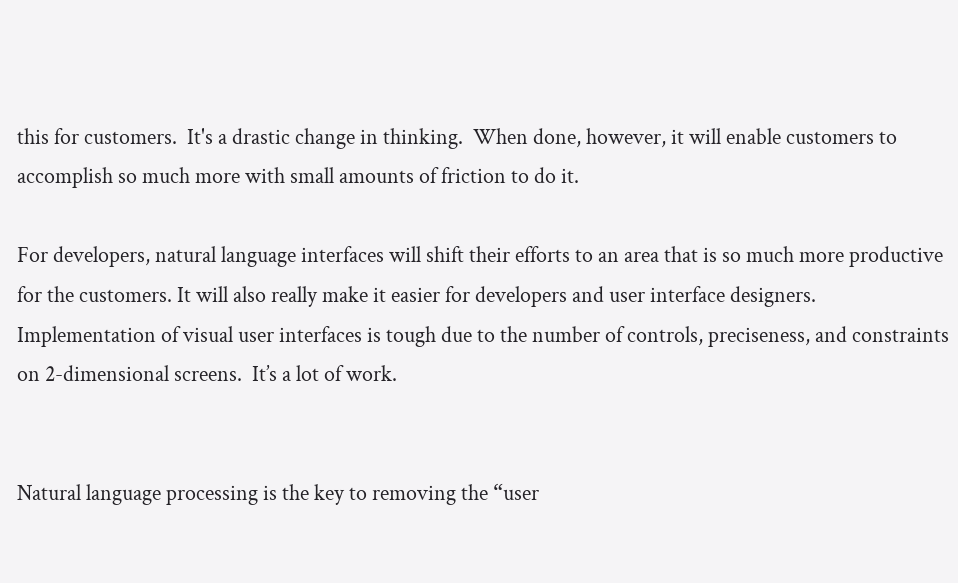this for customers.  It's a drastic change in thinking.  When done, however, it will enable customers to accomplish so much more with small amounts of friction to do it.

For developers, natural language interfaces will shift their efforts to an area that is so much more productive for the customers. It will also really make it easier for developers and user interface designers.  Implementation of visual user interfaces is tough due to the number of controls, preciseness, and constraints on 2-dimensional screens.  It’s a lot of work.


Natural language processing is the key to removing the “user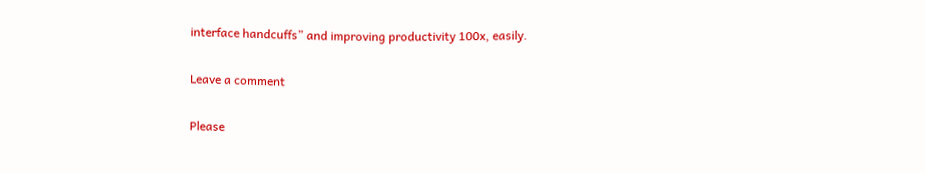interface handcuffs” and improving productivity 100x, easily.

Leave a comment

Please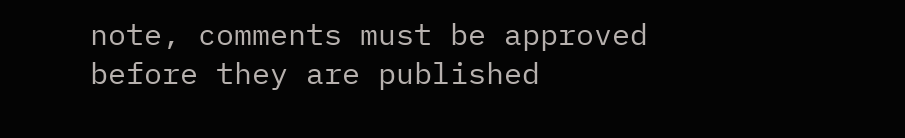note, comments must be approved before they are published